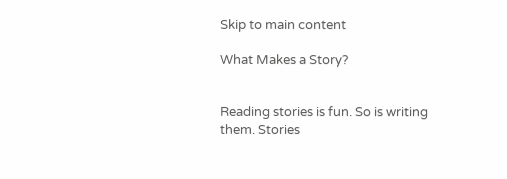Skip to main content

What Makes a Story?


Reading stories is fun. So is writing them. Stories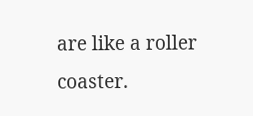are like a roller coaster.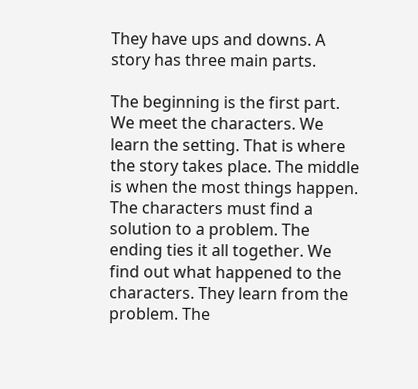They have ups and downs. A story has three main parts.

The beginning is the first part. We meet the characters. We learn the setting. That is where the story takes place. The middle is when the most things happen. The characters must find a solution to a problem. The ending ties it all together. We find out what happened to the characters. They learn from the problem. The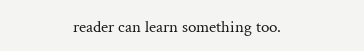reader can learn something too.